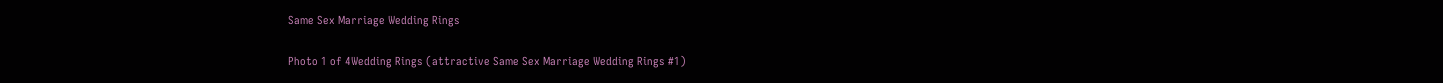Same Sex Marriage Wedding Rings

Photo 1 of 4Wedding Rings (attractive Same Sex Marriage Wedding Rings #1)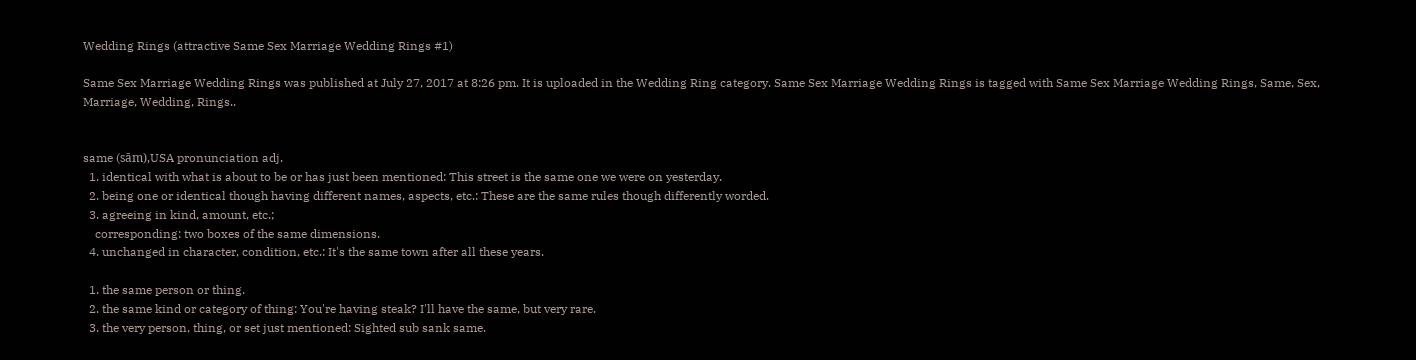Wedding Rings (attractive Same Sex Marriage Wedding Rings #1)

Same Sex Marriage Wedding Rings was published at July 27, 2017 at 8:26 pm. It is uploaded in the Wedding Ring category. Same Sex Marriage Wedding Rings is tagged with Same Sex Marriage Wedding Rings, Same, Sex, Marriage, Wedding, Rings..


same (sām),USA pronunciation adj.
  1. identical with what is about to be or has just been mentioned: This street is the same one we were on yesterday.
  2. being one or identical though having different names, aspects, etc.: These are the same rules though differently worded.
  3. agreeing in kind, amount, etc.;
    corresponding: two boxes of the same dimensions.
  4. unchanged in character, condition, etc.: It's the same town after all these years.

  1. the same person or thing.
  2. the same kind or category of thing: You're having steak? I'll have the same, but very rare.
  3. the very person, thing, or set just mentioned: Sighted sub sank same.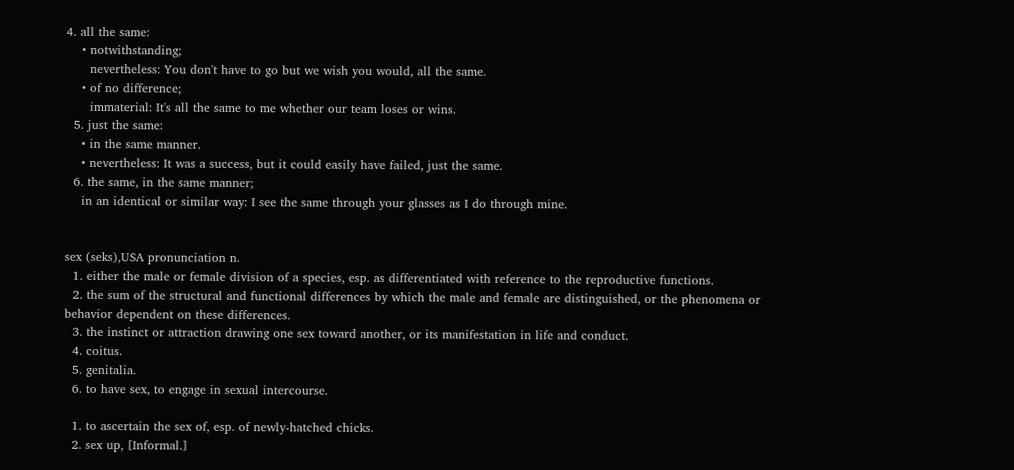4. all the same:
    • notwithstanding;
      nevertheless: You don't have to go but we wish you would, all the same.
    • of no difference;
      immaterial: It's all the same to me whether our team loses or wins.
  5. just the same:
    • in the same manner.
    • nevertheless: It was a success, but it could easily have failed, just the same.
  6. the same, in the same manner;
    in an identical or similar way: I see the same through your glasses as I do through mine.


sex (seks),USA pronunciation n.
  1. either the male or female division of a species, esp. as differentiated with reference to the reproductive functions.
  2. the sum of the structural and functional differences by which the male and female are distinguished, or the phenomena or behavior dependent on these differences.
  3. the instinct or attraction drawing one sex toward another, or its manifestation in life and conduct.
  4. coitus.
  5. genitalia.
  6. to have sex, to engage in sexual intercourse.

  1. to ascertain the sex of, esp. of newly-hatched chicks.
  2. sex up, [Informal.]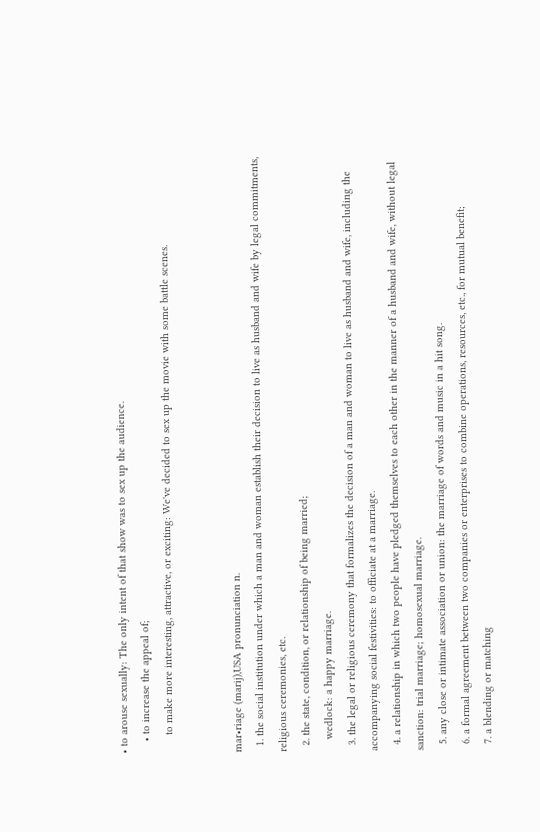• to arouse sexually: The only intent of that show was to sex up the audience.
    • to increase the appeal of;
      to make more interesting, attractive, or exciting: We've decided to sex up the movie with some battle scenes.


mar•riage (marij),USA pronunciation n.
  1. the social institution under which a man and woman establish their decision to live as husband and wife by legal commitments, religious ceremonies, etc.
  2. the state, condition, or relationship of being married;
    wedlock: a happy marriage.
  3. the legal or religious ceremony that formalizes the decision of a man and woman to live as husband and wife, including the accompanying social festivities: to officiate at a marriage.
  4. a relationship in which two people have pledged themselves to each other in the manner of a husband and wife, without legal sanction: trial marriage; homosexual marriage.
  5. any close or intimate association or union: the marriage of words and music in a hit song.
  6. a formal agreement between two companies or enterprises to combine operations, resources, etc., for mutual benefit;
  7. a blending or matching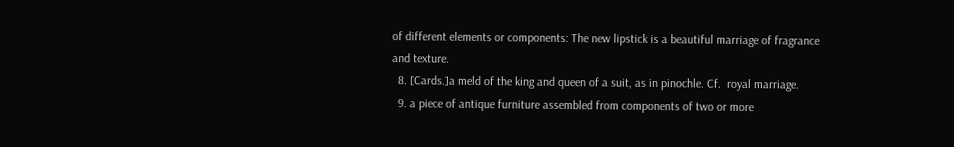of different elements or components: The new lipstick is a beautiful marriage of fragrance and texture.
  8. [Cards.]a meld of the king and queen of a suit, as in pinochle. Cf.  royal marriage.
  9. a piece of antique furniture assembled from components of two or more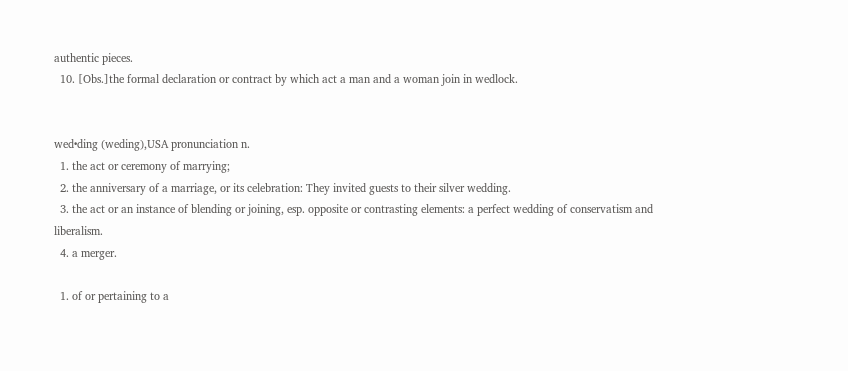authentic pieces.
  10. [Obs.]the formal declaration or contract by which act a man and a woman join in wedlock.


wed•ding (weding),USA pronunciation n.
  1. the act or ceremony of marrying;
  2. the anniversary of a marriage, or its celebration: They invited guests to their silver wedding.
  3. the act or an instance of blending or joining, esp. opposite or contrasting elements: a perfect wedding of conservatism and liberalism.
  4. a merger.

  1. of or pertaining to a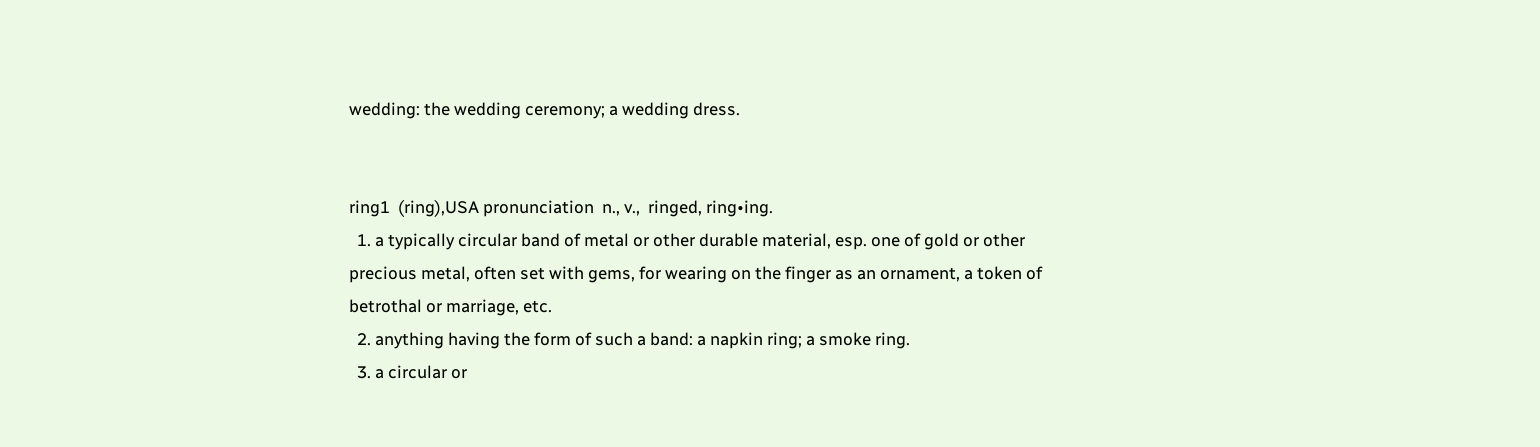wedding: the wedding ceremony; a wedding dress.


ring1  (ring),USA pronunciation  n., v.,  ringed, ring•ing.
  1. a typically circular band of metal or other durable material, esp. one of gold or other precious metal, often set with gems, for wearing on the finger as an ornament, a token of betrothal or marriage, etc.
  2. anything having the form of such a band: a napkin ring; a smoke ring.
  3. a circular or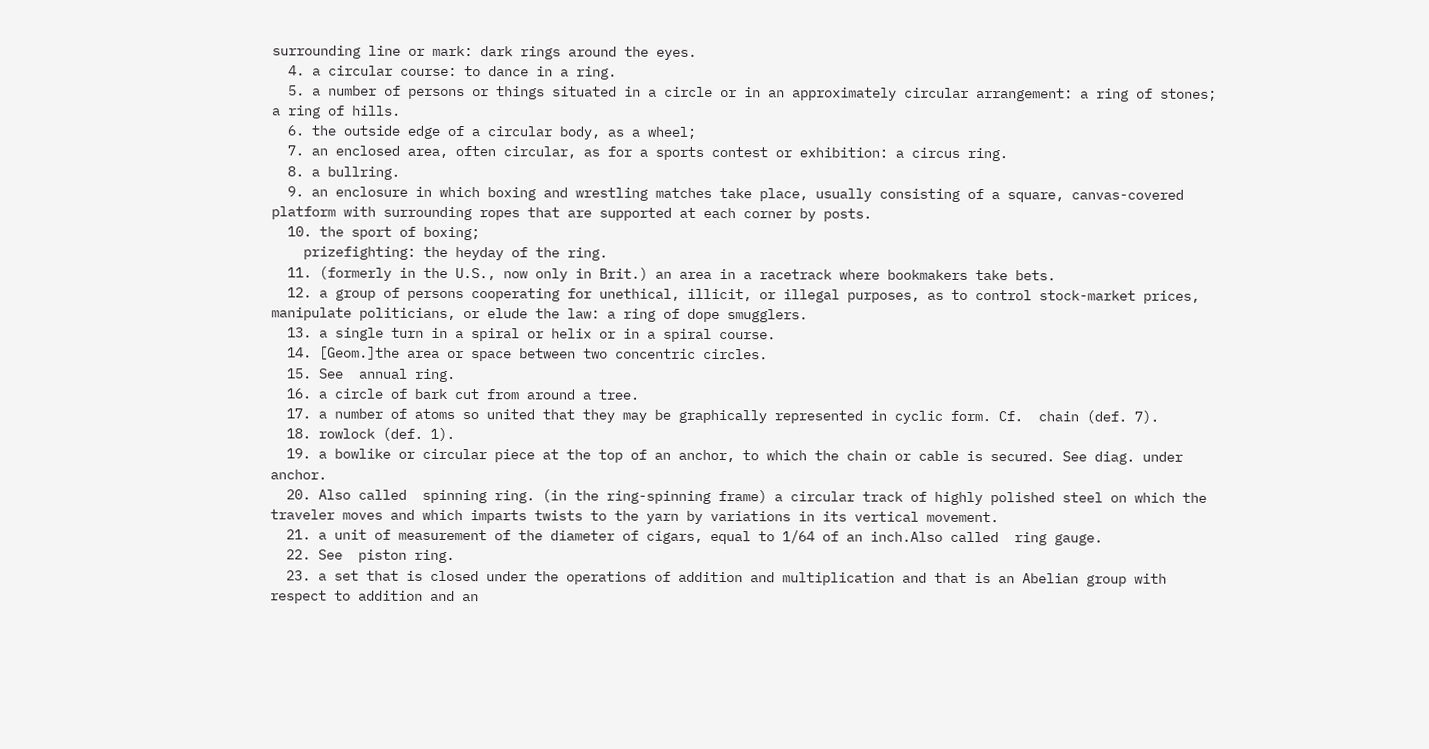surrounding line or mark: dark rings around the eyes.
  4. a circular course: to dance in a ring.
  5. a number of persons or things situated in a circle or in an approximately circular arrangement: a ring of stones; a ring of hills.
  6. the outside edge of a circular body, as a wheel;
  7. an enclosed area, often circular, as for a sports contest or exhibition: a circus ring.
  8. a bullring.
  9. an enclosure in which boxing and wrestling matches take place, usually consisting of a square, canvas-covered platform with surrounding ropes that are supported at each corner by posts.
  10. the sport of boxing;
    prizefighting: the heyday of the ring.
  11. (formerly in the U.S., now only in Brit.) an area in a racetrack where bookmakers take bets.
  12. a group of persons cooperating for unethical, illicit, or illegal purposes, as to control stock-market prices, manipulate politicians, or elude the law: a ring of dope smugglers.
  13. a single turn in a spiral or helix or in a spiral course.
  14. [Geom.]the area or space between two concentric circles.
  15. See  annual ring.
  16. a circle of bark cut from around a tree.
  17. a number of atoms so united that they may be graphically represented in cyclic form. Cf.  chain (def. 7).
  18. rowlock (def. 1).
  19. a bowlike or circular piece at the top of an anchor, to which the chain or cable is secured. See diag. under  anchor.
  20. Also called  spinning ring. (in the ring-spinning frame) a circular track of highly polished steel on which the traveler moves and which imparts twists to the yarn by variations in its vertical movement.
  21. a unit of measurement of the diameter of cigars, equal to 1/64 of an inch.Also called  ring gauge.
  22. See  piston ring.
  23. a set that is closed under the operations of addition and multiplication and that is an Abelian group with respect to addition and an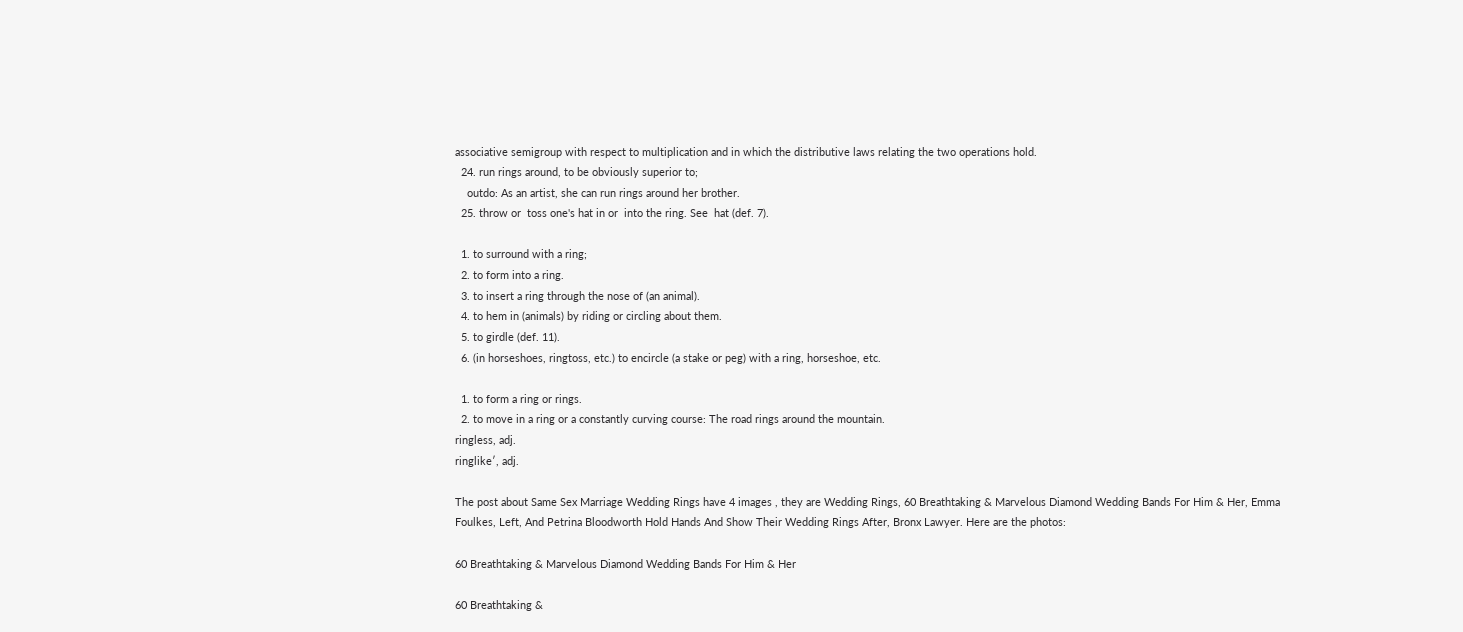associative semigroup with respect to multiplication and in which the distributive laws relating the two operations hold.
  24. run rings around, to be obviously superior to;
    outdo: As an artist, she can run rings around her brother.
  25. throw or  toss one's hat in or  into the ring. See  hat (def. 7).

  1. to surround with a ring;
  2. to form into a ring.
  3. to insert a ring through the nose of (an animal).
  4. to hem in (animals) by riding or circling about them.
  5. to girdle (def. 11).
  6. (in horseshoes, ringtoss, etc.) to encircle (a stake or peg) with a ring, horseshoe, etc.

  1. to form a ring or rings.
  2. to move in a ring or a constantly curving course: The road rings around the mountain.
ringless, adj.
ringlike′, adj.

The post about Same Sex Marriage Wedding Rings have 4 images , they are Wedding Rings, 60 Breathtaking & Marvelous Diamond Wedding Bands For Him & Her, Emma Foulkes, Left, And Petrina Bloodworth Hold Hands And Show Their Wedding Rings After, Bronx Lawyer. Here are the photos:

60 Breathtaking & Marvelous Diamond Wedding Bands For Him & Her

60 Breathtaking &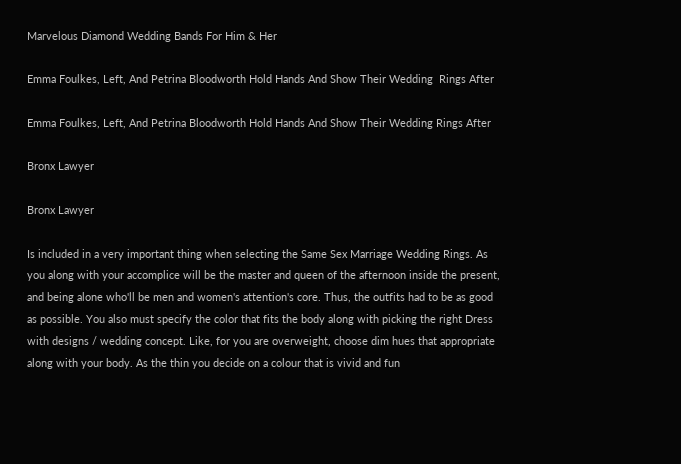Marvelous Diamond Wedding Bands For Him & Her

Emma Foulkes, Left, And Petrina Bloodworth Hold Hands And Show Their Wedding  Rings After

Emma Foulkes, Left, And Petrina Bloodworth Hold Hands And Show Their Wedding Rings After

Bronx Lawyer

Bronx Lawyer

Is included in a very important thing when selecting the Same Sex Marriage Wedding Rings. As you along with your accomplice will be the master and queen of the afternoon inside the present, and being alone who'll be men and women's attention's core. Thus, the outfits had to be as good as possible. You also must specify the color that fits the body along with picking the right Dress with designs / wedding concept. Like, for you are overweight, choose dim hues that appropriate along with your body. As the thin you decide on a colour that is vivid and fun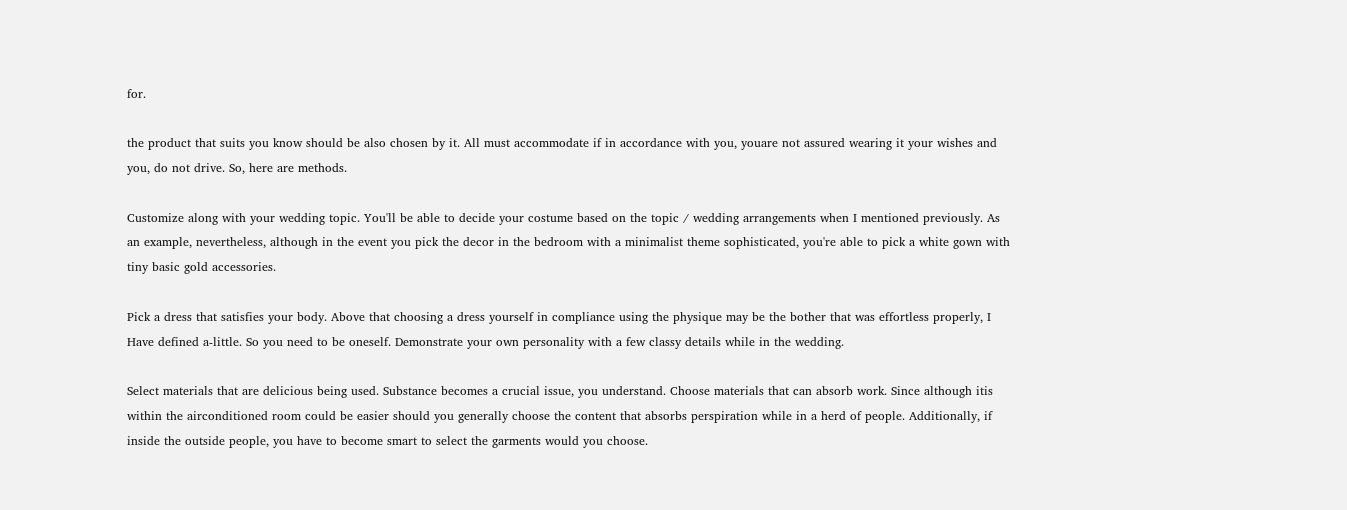for.

the product that suits you know should be also chosen by it. All must accommodate if in accordance with you, youare not assured wearing it your wishes and you, do not drive. So, here are methods.

Customize along with your wedding topic. You'll be able to decide your costume based on the topic / wedding arrangements when I mentioned previously. As an example, nevertheless, although in the event you pick the decor in the bedroom with a minimalist theme sophisticated, you're able to pick a white gown with tiny basic gold accessories.

Pick a dress that satisfies your body. Above that choosing a dress yourself in compliance using the physique may be the bother that was effortless properly, I Have defined a-little. So you need to be oneself. Demonstrate your own personality with a few classy details while in the wedding.

Select materials that are delicious being used. Substance becomes a crucial issue, you understand. Choose materials that can absorb work. Since although itis within the airconditioned room could be easier should you generally choose the content that absorbs perspiration while in a herd of people. Additionally, if inside the outside people, you have to become smart to select the garments would you choose.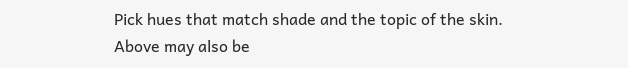Pick hues that match shade and the topic of the skin. Above may also be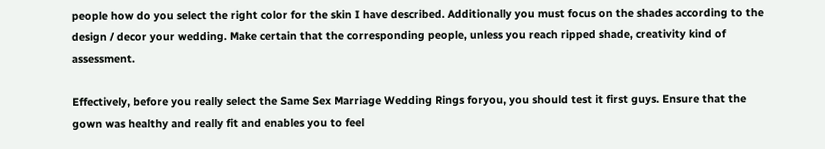people how do you select the right color for the skin I have described. Additionally you must focus on the shades according to the design / decor your wedding. Make certain that the corresponding people, unless you reach ripped shade, creativity kind of assessment.

Effectively, before you really select the Same Sex Marriage Wedding Rings foryou, you should test it first guys. Ensure that the gown was healthy and really fit and enables you to feel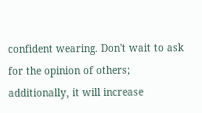confident wearing. Don't wait to ask for the opinion of others; additionally, it will increase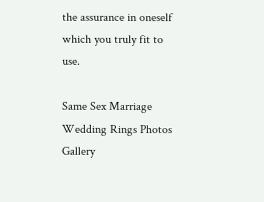the assurance in oneself which you truly fit to use.

Same Sex Marriage Wedding Rings Photos Gallery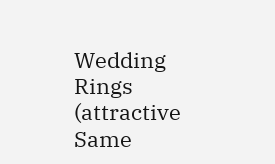Wedding Rings (attractive Same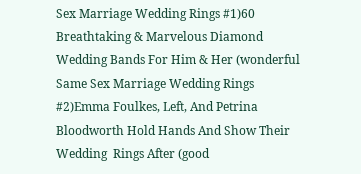Sex Marriage Wedding Rings #1)60 Breathtaking & Marvelous Diamond Wedding Bands For Him & Her (wonderful Same Sex Marriage Wedding Rings #2)Emma Foulkes, Left, And Petrina Bloodworth Hold Hands And Show Their Wedding  Rings After (good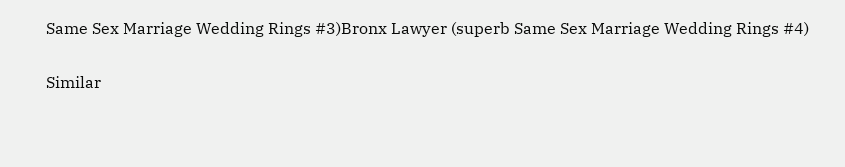Same Sex Marriage Wedding Rings #3)Bronx Lawyer (superb Same Sex Marriage Wedding Rings #4)

Similar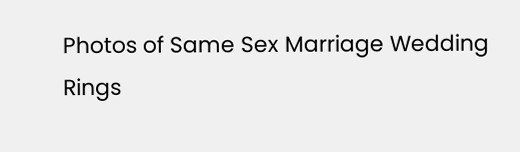Photos of Same Sex Marriage Wedding Rings